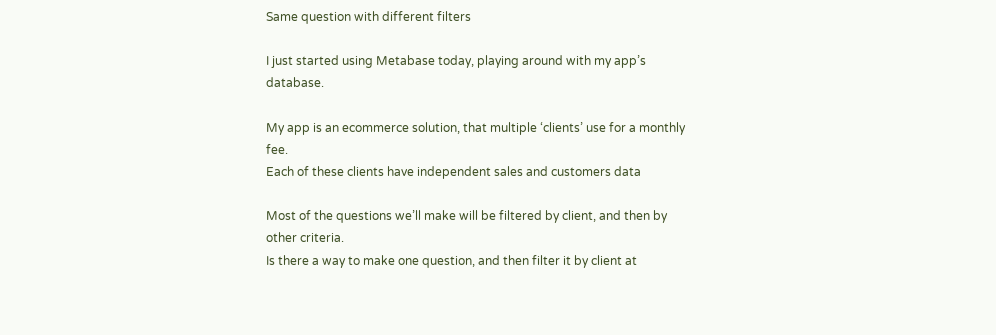Same question with different filters

I just started using Metabase today, playing around with my app’s database.

My app is an ecommerce solution, that multiple ‘clients’ use for a monthly fee.
Each of these clients have independent sales and customers data

Most of the questions we’ll make will be filtered by client, and then by other criteria.
Is there a way to make one question, and then filter it by client at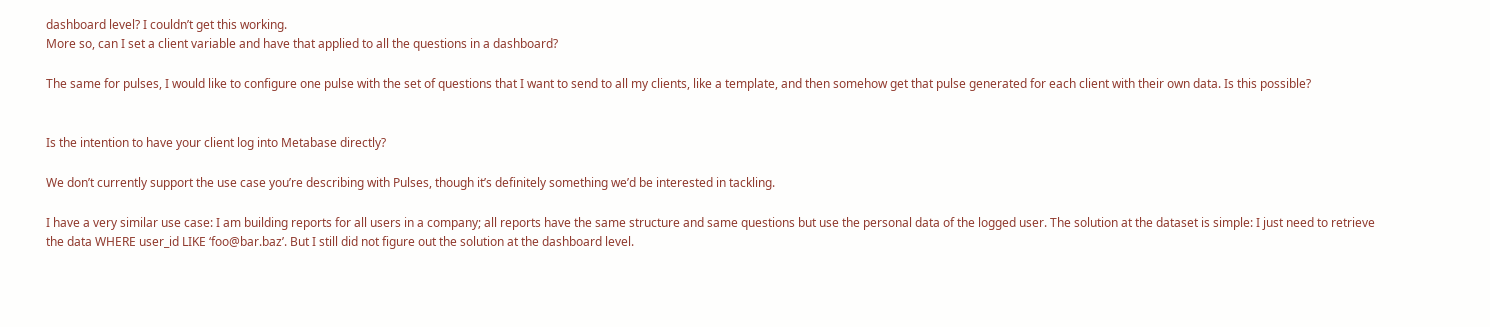dashboard level? I couldn’t get this working.
More so, can I set a client variable and have that applied to all the questions in a dashboard?

The same for pulses, I would like to configure one pulse with the set of questions that I want to send to all my clients, like a template, and then somehow get that pulse generated for each client with their own data. Is this possible?


Is the intention to have your client log into Metabase directly?

We don’t currently support the use case you’re describing with Pulses, though it’s definitely something we’d be interested in tackling.

I have a very similar use case: I am building reports for all users in a company; all reports have the same structure and same questions but use the personal data of the logged user. The solution at the dataset is simple: I just need to retrieve the data WHERE user_id LIKE ‘foo@bar.baz’. But I still did not figure out the solution at the dashboard level.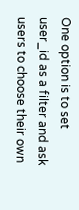One option is to set user_id as a filter and ask users to choose their own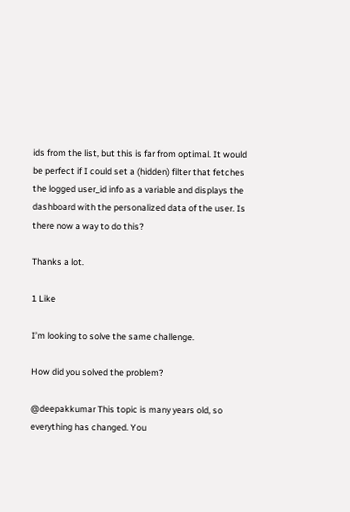ids from the list, but this is far from optimal. It would be perfect if I could set a (hidden) filter that fetches the logged user_id info as a variable and displays the dashboard with the personalized data of the user. Is there now a way to do this?

Thanks a lot.

1 Like

I’m looking to solve the same challenge.

How did you solved the problem?

@deepakkumar This topic is many years old, so everything has changed. You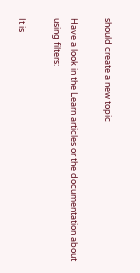should create a new topic

Have a look in the Learn articles or the documentation about using filters:

It is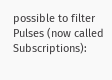possible to filter Pulses (now called Subscriptions):